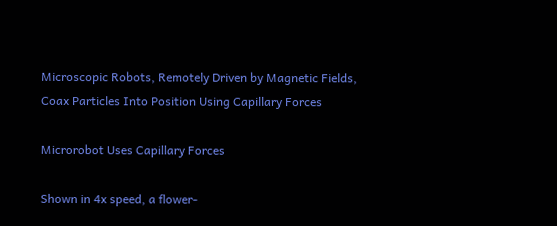Microscopic Robots, Remotely Driven by Magnetic Fields, Coax Particles Into Position Using Capillary Forces

Microrobot Uses Capillary Forces

Shown in 4x speed, a flower-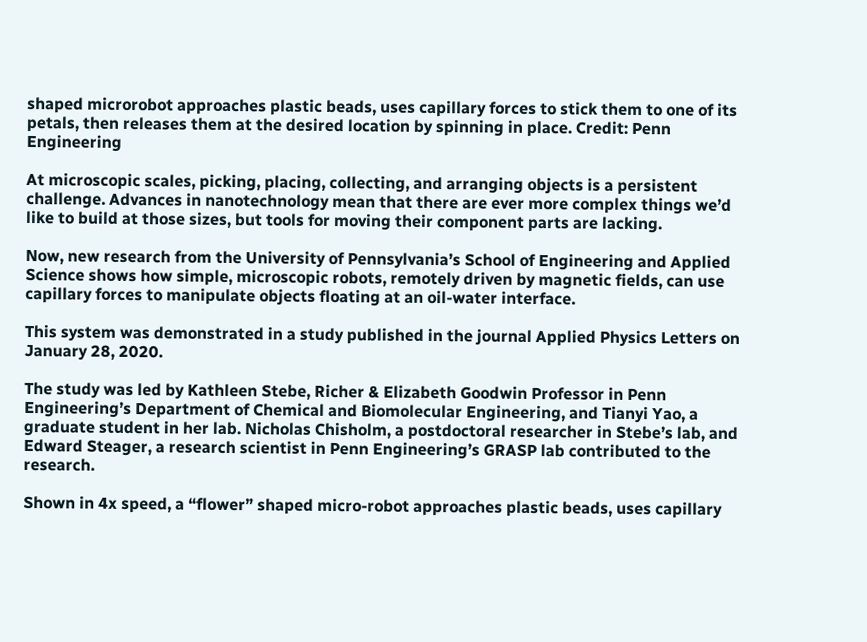shaped microrobot approaches plastic beads, uses capillary forces to stick them to one of its petals, then releases them at the desired location by spinning in place. Credit: Penn Engineering

At microscopic scales, picking, placing, collecting, and arranging objects is a persistent challenge. Advances in nanotechnology mean that there are ever more complex things we’d like to build at those sizes, but tools for moving their component parts are lacking.

Now, new research from the University of Pennsylvania’s School of Engineering and Applied Science shows how simple, microscopic robots, remotely driven by magnetic fields, can use capillary forces to manipulate objects floating at an oil-water interface.

This system was demonstrated in a study published in the journal Applied Physics Letters on January 28, 2020.

The study was led by Kathleen Stebe, Richer & Elizabeth Goodwin Professor in Penn Engineering’s Department of Chemical and Biomolecular Engineering, and Tianyi Yao, a graduate student in her lab. Nicholas Chisholm, a postdoctoral researcher in Stebe’s lab, and Edward Steager, a research scientist in Penn Engineering’s GRASP lab contributed to the research.

Shown in 4x speed, a “flower” shaped micro-robot approaches plastic beads, uses capillary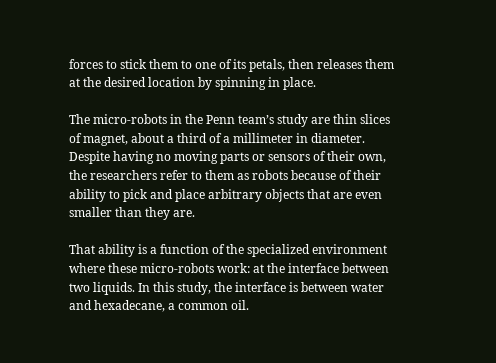forces to stick them to one of its petals, then releases them at the desired location by spinning in place.

The micro-robots in the Penn team’s study are thin slices of magnet, about a third of a millimeter in diameter. Despite having no moving parts or sensors of their own, the researchers refer to them as robots because of their ability to pick and place arbitrary objects that are even smaller than they are.

That ability is a function of the specialized environment where these micro-robots work: at the interface between two liquids. In this study, the interface is between water and hexadecane, a common oil.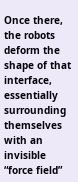Once there, the robots deform the shape of that interface, essentially surrounding themselves with an invisible “force field”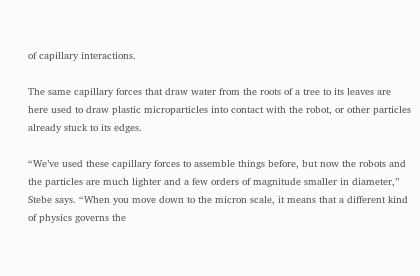of capillary interactions.

The same capillary forces that draw water from the roots of a tree to its leaves are here used to draw plastic microparticles into contact with the robot, or other particles already stuck to its edges.

“We’ve used these capillary forces to assemble things before, but now the robots and the particles are much lighter and a few orders of magnitude smaller in diameter,” Stebe says. “When you move down to the micron scale, it means that a different kind of physics governs the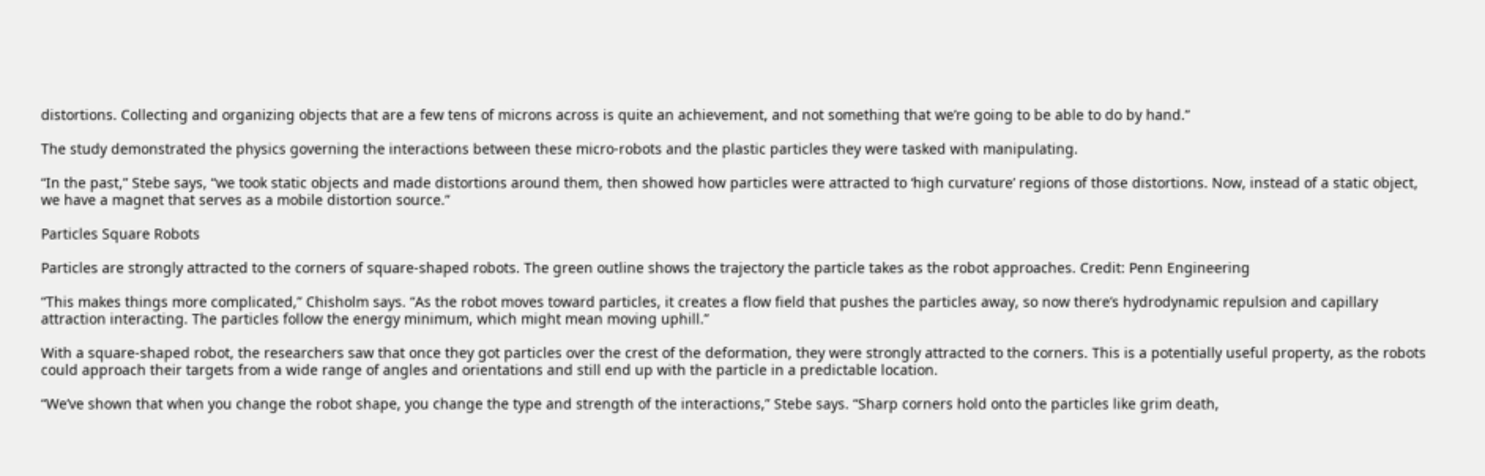distortions. Collecting and organizing objects that are a few tens of microns across is quite an achievement, and not something that we’re going to be able to do by hand.”

The study demonstrated the physics governing the interactions between these micro-robots and the plastic particles they were tasked with manipulating.

“In the past,” Stebe says, “we took static objects and made distortions around them, then showed how particles were attracted to ‘high curvature’ regions of those distortions. Now, instead of a static object, we have a magnet that serves as a mobile distortion source.”

Particles Square Robots

Particles are strongly attracted to the corners of square-shaped robots. The green outline shows the trajectory the particle takes as the robot approaches. Credit: Penn Engineering

“This makes things more complicated,” Chisholm says. “As the robot moves toward particles, it creates a flow field that pushes the particles away, so now there’s hydrodynamic repulsion and capillary attraction interacting. The particles follow the energy minimum, which might mean moving uphill.”

With a square-shaped robot, the researchers saw that once they got particles over the crest of the deformation, they were strongly attracted to the corners. This is a potentially useful property, as the robots could approach their targets from a wide range of angles and orientations and still end up with the particle in a predictable location.

“We’ve shown that when you change the robot shape, you change the type and strength of the interactions,” Stebe says. “Sharp corners hold onto the particles like grim death,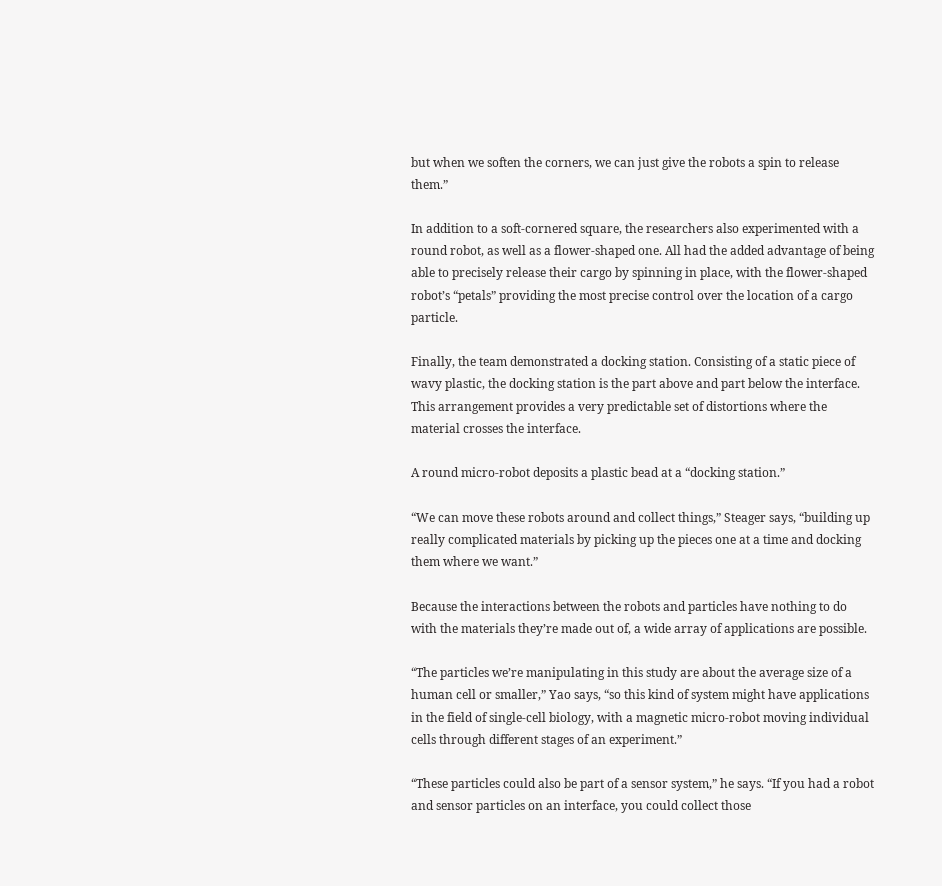but when we soften the corners, we can just give the robots a spin to release them.”

In addition to a soft-cornered square, the researchers also experimented with a round robot, as well as a flower-shaped one. All had the added advantage of being able to precisely release their cargo by spinning in place, with the flower-shaped robot’s “petals” providing the most precise control over the location of a cargo particle.

Finally, the team demonstrated a docking station. Consisting of a static piece of wavy plastic, the docking station is the part above and part below the interface. This arrangement provides a very predictable set of distortions where the material crosses the interface.

A round micro-robot deposits a plastic bead at a “docking station.”

“We can move these robots around and collect things,” Steager says, “building up really complicated materials by picking up the pieces one at a time and docking them where we want.”

Because the interactions between the robots and particles have nothing to do with the materials they’re made out of, a wide array of applications are possible.

“The particles we’re manipulating in this study are about the average size of a human cell or smaller,” Yao says, “so this kind of system might have applications in the field of single-cell biology, with a magnetic micro-robot moving individual cells through different stages of an experiment.”

“These particles could also be part of a sensor system,” he says. “If you had a robot and sensor particles on an interface, you could collect those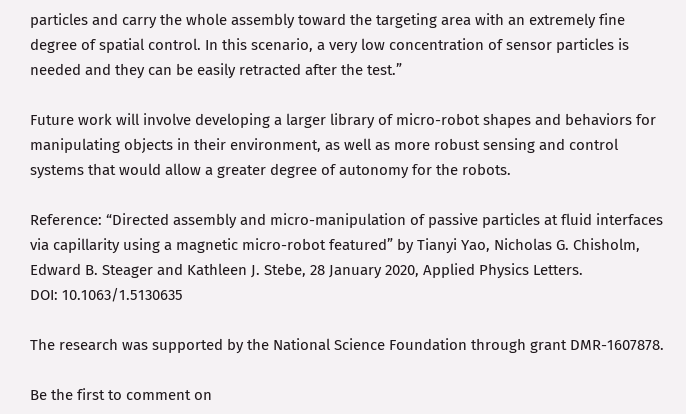particles and carry the whole assembly toward the targeting area with an extremely fine degree of spatial control. In this scenario, a very low concentration of sensor particles is needed and they can be easily retracted after the test.”

Future work will involve developing a larger library of micro-robot shapes and behaviors for manipulating objects in their environment, as well as more robust sensing and control systems that would allow a greater degree of autonomy for the robots.

Reference: “Directed assembly and micro-manipulation of passive particles at fluid interfaces via capillarity using a magnetic micro-robot featured” by Tianyi Yao, Nicholas G. Chisholm, Edward B. Steager and Kathleen J. Stebe, 28 January 2020, Applied Physics Letters.
DOI: 10.1063/1.5130635

The research was supported by the National Science Foundation through grant DMR-1607878.

Be the first to comment on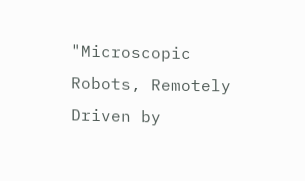"Microscopic Robots, Remotely Driven by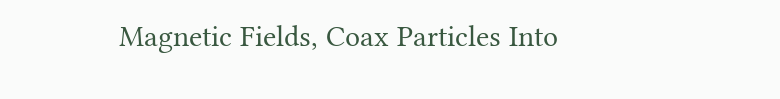Magnetic Fields, Coax Particles Into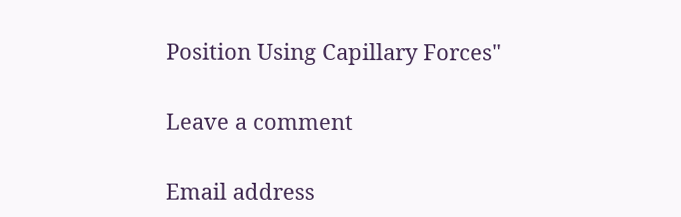Position Using Capillary Forces"

Leave a comment

Email address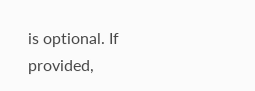is optional. If provided,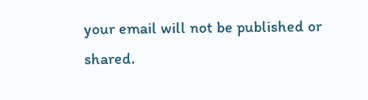your email will not be published or shared.